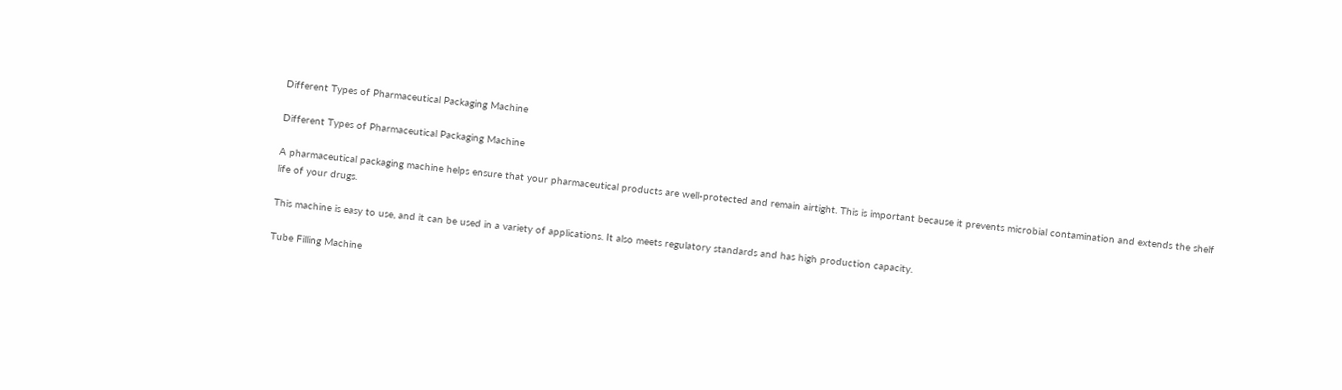Different Types of Pharmaceutical Packaging Machine

Different Types of Pharmaceutical Packaging Machine

A pharmaceutical packaging machine helps ensure that your pharmaceutical products are well-protected and remain airtight. This is important because it prevents microbial contamination and extends the shelf life of your drugs.

This machine is easy to use, and it can be used in a variety of applications. It also meets regulatory standards and has high production capacity.

Tube Filling Machine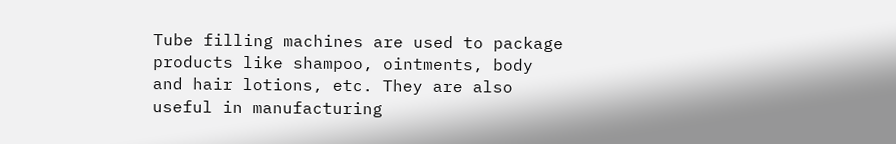Tube filling machines are used to package products like shampoo, ointments, body and hair lotions, etc. They are also useful in manufacturing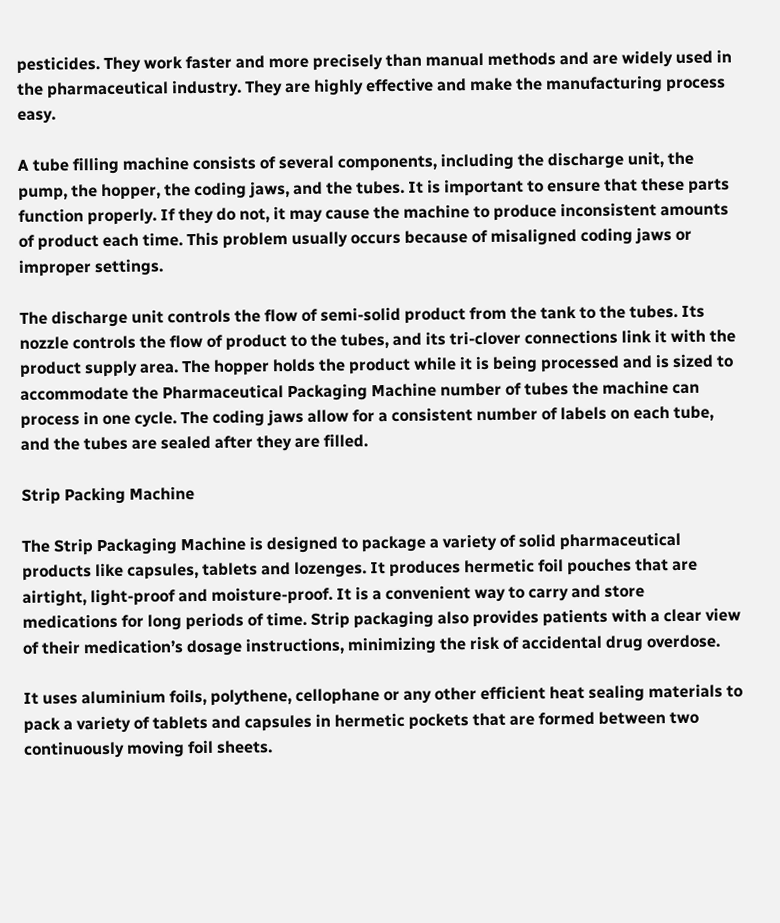pesticides. They work faster and more precisely than manual methods and are widely used in the pharmaceutical industry. They are highly effective and make the manufacturing process easy.

A tube filling machine consists of several components, including the discharge unit, the pump, the hopper, the coding jaws, and the tubes. It is important to ensure that these parts function properly. If they do not, it may cause the machine to produce inconsistent amounts of product each time. This problem usually occurs because of misaligned coding jaws or improper settings.

The discharge unit controls the flow of semi-solid product from the tank to the tubes. Its nozzle controls the flow of product to the tubes, and its tri-clover connections link it with the product supply area. The hopper holds the product while it is being processed and is sized to accommodate the Pharmaceutical Packaging Machine number of tubes the machine can process in one cycle. The coding jaws allow for a consistent number of labels on each tube, and the tubes are sealed after they are filled.

Strip Packing Machine

The Strip Packaging Machine is designed to package a variety of solid pharmaceutical products like capsules, tablets and lozenges. It produces hermetic foil pouches that are airtight, light-proof and moisture-proof. It is a convenient way to carry and store medications for long periods of time. Strip packaging also provides patients with a clear view of their medication’s dosage instructions, minimizing the risk of accidental drug overdose.

It uses aluminium foils, polythene, cellophane or any other efficient heat sealing materials to pack a variety of tablets and capsules in hermetic pockets that are formed between two continuously moving foil sheets.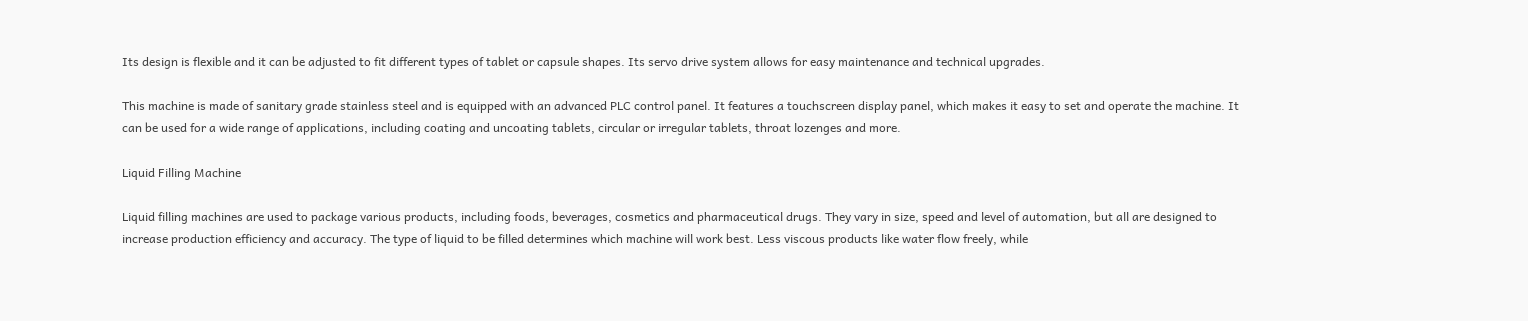Its design is flexible and it can be adjusted to fit different types of tablet or capsule shapes. Its servo drive system allows for easy maintenance and technical upgrades.

This machine is made of sanitary grade stainless steel and is equipped with an advanced PLC control panel. It features a touchscreen display panel, which makes it easy to set and operate the machine. It can be used for a wide range of applications, including coating and uncoating tablets, circular or irregular tablets, throat lozenges and more.

Liquid Filling Machine

Liquid filling machines are used to package various products, including foods, beverages, cosmetics and pharmaceutical drugs. They vary in size, speed and level of automation, but all are designed to increase production efficiency and accuracy. The type of liquid to be filled determines which machine will work best. Less viscous products like water flow freely, while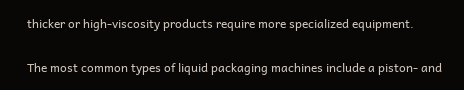thicker or high-viscosity products require more specialized equipment.

The most common types of liquid packaging machines include a piston- and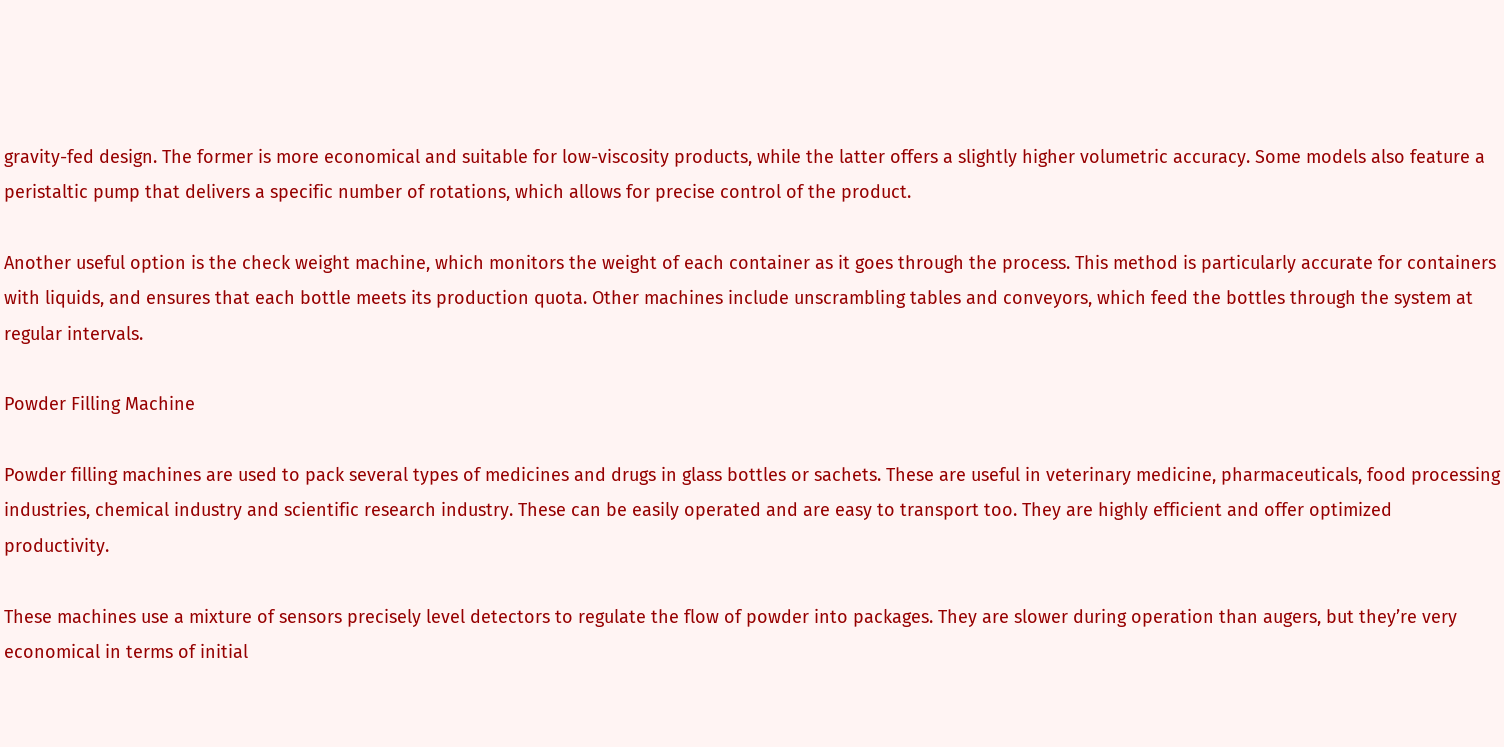gravity-fed design. The former is more economical and suitable for low-viscosity products, while the latter offers a slightly higher volumetric accuracy. Some models also feature a peristaltic pump that delivers a specific number of rotations, which allows for precise control of the product.

Another useful option is the check weight machine, which monitors the weight of each container as it goes through the process. This method is particularly accurate for containers with liquids, and ensures that each bottle meets its production quota. Other machines include unscrambling tables and conveyors, which feed the bottles through the system at regular intervals.

Powder Filling Machine

Powder filling machines are used to pack several types of medicines and drugs in glass bottles or sachets. These are useful in veterinary medicine, pharmaceuticals, food processing industries, chemical industry and scientific research industry. These can be easily operated and are easy to transport too. They are highly efficient and offer optimized productivity.

These machines use a mixture of sensors precisely level detectors to regulate the flow of powder into packages. They are slower during operation than augers, but they’re very economical in terms of initial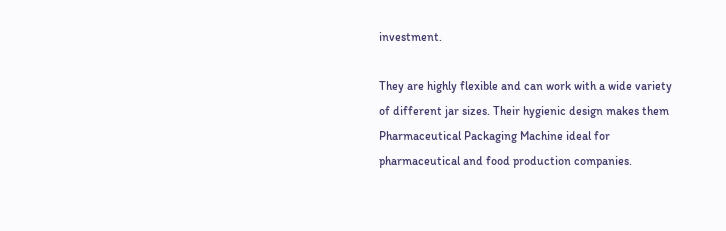investment.

They are highly flexible and can work with a wide variety of different jar sizes. Their hygienic design makes them Pharmaceutical Packaging Machine ideal for pharmaceutical and food production companies.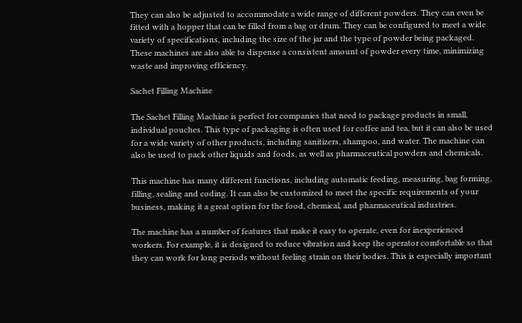They can also be adjusted to accommodate a wide range of different powders. They can even be fitted with a hopper that can be filled from a bag or drum. They can be configured to meet a wide variety of specifications, including the size of the jar and the type of powder being packaged. These machines are also able to dispense a consistent amount of powder every time, minimizing waste and improving efficiency.

Sachet Filling Machine

The Sachet Filling Machine is perfect for companies that need to package products in small, individual pouches. This type of packaging is often used for coffee and tea, but it can also be used for a wide variety of other products, including sanitizers, shampoo, and water. The machine can also be used to pack other liquids and foods, as well as pharmaceutical powders and chemicals.

This machine has many different functions, including automatic feeding, measuring, bag forming, filling, sealing and coding. It can also be customized to meet the specific requirements of your business, making it a great option for the food, chemical, and pharmaceutical industries.

The machine has a number of features that make it easy to operate, even for inexperienced workers. For example, it is designed to reduce vibration and keep the operator comfortable so that they can work for long periods without feeling strain on their bodies. This is especially important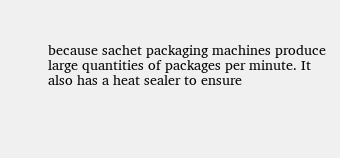because sachet packaging machines produce large quantities of packages per minute. It also has a heat sealer to ensure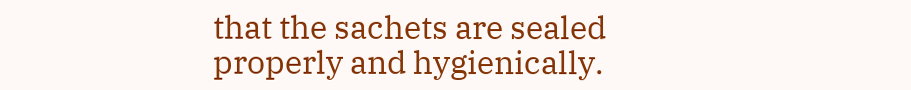that the sachets are sealed properly and hygienically.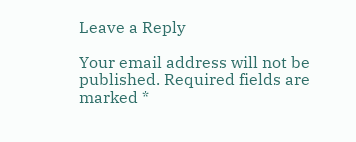Leave a Reply

Your email address will not be published. Required fields are marked *